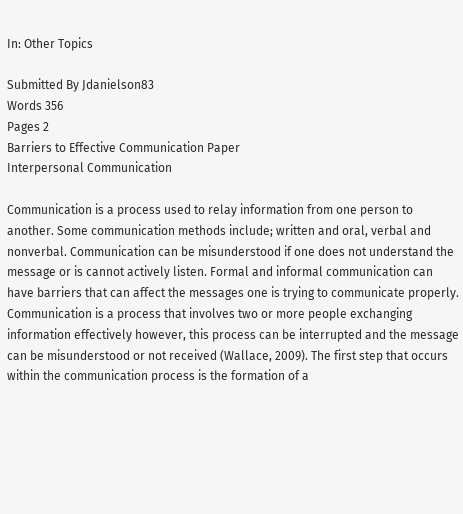In: Other Topics

Submitted By Jdanielson83
Words 356
Pages 2
Barriers to Effective Communication Paper
Interpersonal Communication

Communication is a process used to relay information from one person to another. Some communication methods include; written and oral, verbal and nonverbal. Communication can be misunderstood if one does not understand the message or is cannot actively listen. Formal and informal communication can have barriers that can affect the messages one is trying to communicate properly. Communication is a process that involves two or more people exchanging information effectively however, this process can be interrupted and the message can be misunderstood or not received (Wallace, 2009). The first step that occurs within the communication process is the formation of a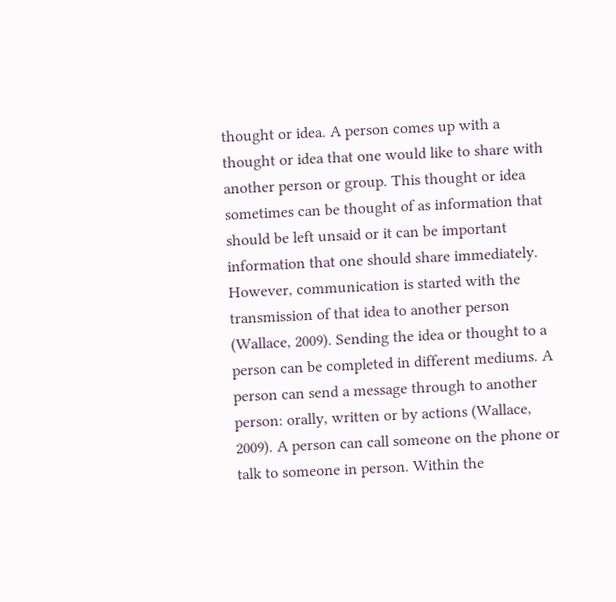thought or idea. A person comes up with a thought or idea that one would like to share with another person or group. This thought or idea sometimes can be thought of as information that should be left unsaid or it can be important information that one should share immediately. However, communication is started with the transmission of that idea to another person (Wallace, 2009). Sending the idea or thought to a person can be completed in different mediums. A person can send a message through to another person: orally, written or by actions (Wallace, 2009). A person can call someone on the phone or talk to someone in person. Within the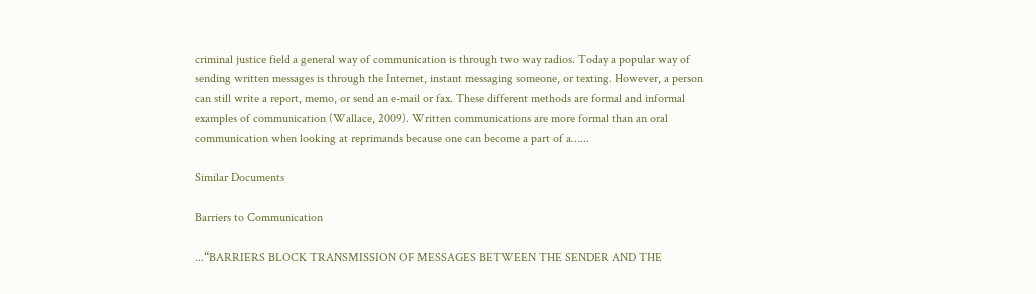criminal justice field a general way of communication is through two way radios. Today a popular way of sending written messages is through the Internet, instant messaging someone, or texting. However, a person can still write a report, memo, or send an e-mail or fax. These different methods are formal and informal examples of communication (Wallace, 2009). Written communications are more formal than an oral communication when looking at reprimands because one can become a part of a…...

Similar Documents

Barriers to Communication

...“BARRIERS BLOCK TRANSMISSION OF MESSAGES BETWEEN THE SENDER AND THE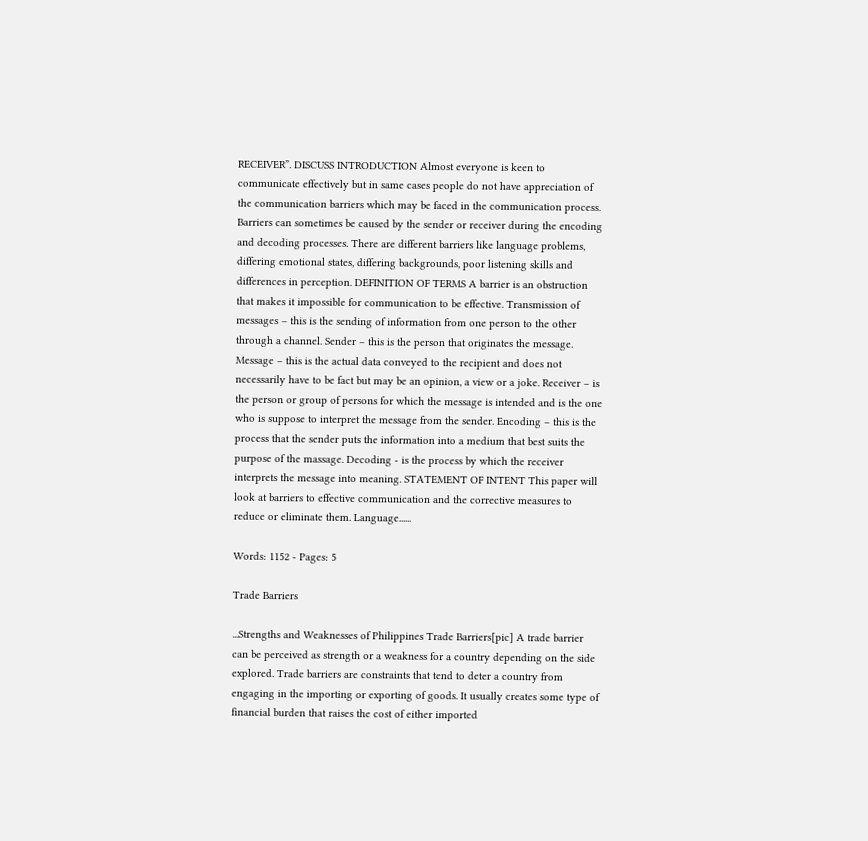RECEIVER”. DISCUSS INTRODUCTION Almost everyone is keen to communicate effectively but in same cases people do not have appreciation of the communication barriers which may be faced in the communication process. Barriers can sometimes be caused by the sender or receiver during the encoding and decoding processes. There are different barriers like language problems, differing emotional states, differing backgrounds, poor listening skills and differences in perception. DEFINITION OF TERMS A barrier is an obstruction that makes it impossible for communication to be effective. Transmission of messages – this is the sending of information from one person to the other through a channel. Sender – this is the person that originates the message. Message – this is the actual data conveyed to the recipient and does not necessarily have to be fact but may be an opinion, a view or a joke. Receiver – is the person or group of persons for which the message is intended and is the one who is suppose to interpret the message from the sender. Encoding – this is the process that the sender puts the information into a medium that best suits the purpose of the massage. Decoding - is the process by which the receiver interprets the message into meaning. STATEMENT OF INTENT This paper will look at barriers to effective communication and the corrective measures to reduce or eliminate them. Language......

Words: 1152 - Pages: 5

Trade Barriers

...Strengths and Weaknesses of Philippines Trade Barriers[pic] A trade barrier can be perceived as strength or a weakness for a country depending on the side explored. Trade barriers are constraints that tend to deter a country from engaging in the importing or exporting of goods. It usually creates some type of financial burden that raises the cost of either imported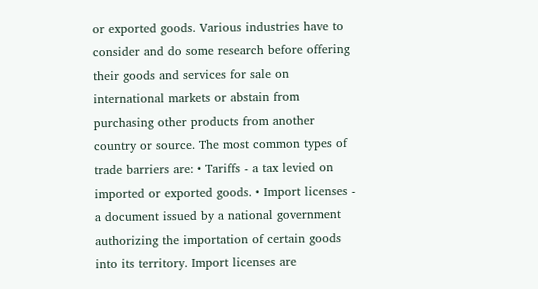or exported goods. Various industries have to consider and do some research before offering their goods and services for sale on international markets or abstain from purchasing other products from another country or source. The most common types of trade barriers are: • Tariffs - a tax levied on imported or exported goods. • Import licenses - a document issued by a national government authorizing the importation of certain goods into its territory. Import licenses are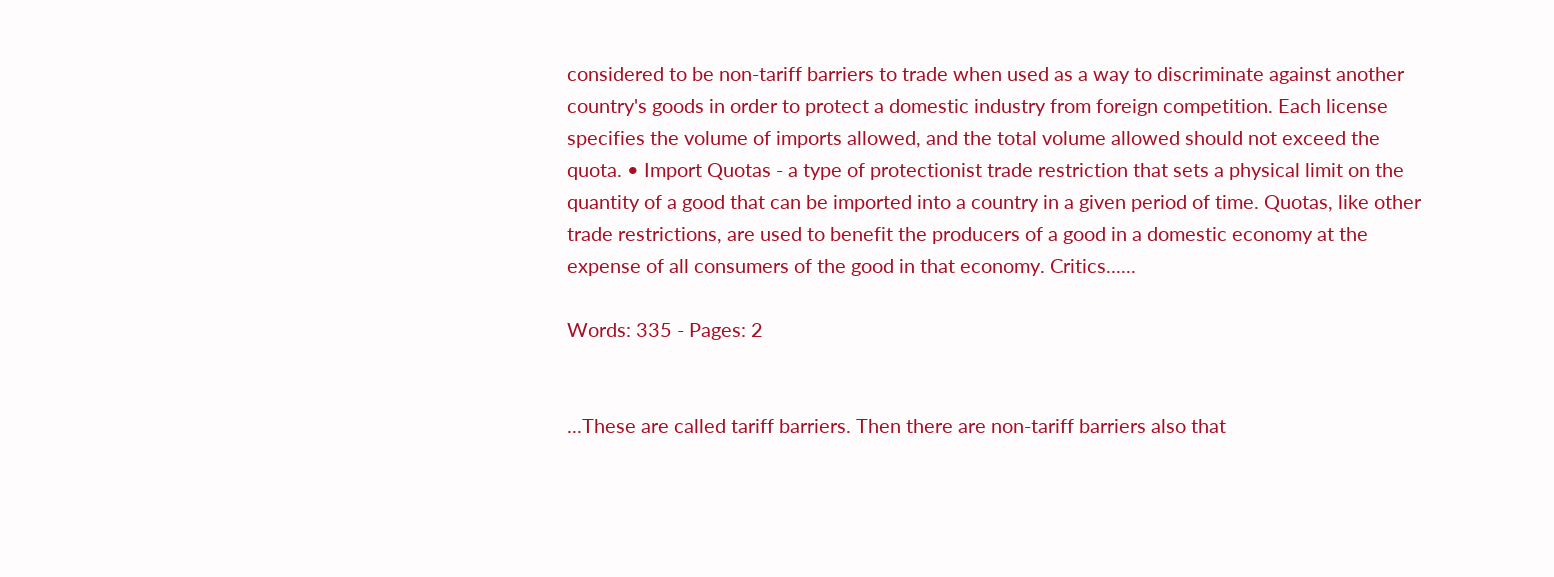considered to be non-tariff barriers to trade when used as a way to discriminate against another country's goods in order to protect a domestic industry from foreign competition. Each license specifies the volume of imports allowed, and the total volume allowed should not exceed the quota. • Import Quotas - a type of protectionist trade restriction that sets a physical limit on the quantity of a good that can be imported into a country in a given period of time. Quotas, like other trade restrictions, are used to benefit the producers of a good in a domestic economy at the expense of all consumers of the good in that economy. Critics......

Words: 335 - Pages: 2


...These are called tariff barriers. Then there are non-tariff barriers also that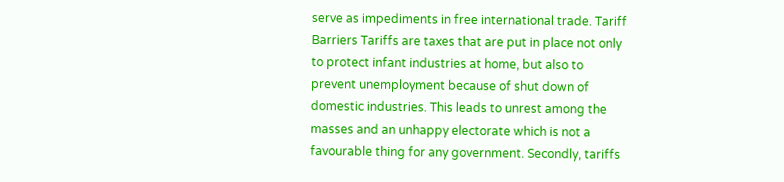serve as impediments in free international trade. Tariff Barriers Tariffs are taxes that are put in place not only to protect infant industries at home, but also to prevent unemployment because of shut down of domestic industries. This leads to unrest among the masses and an unhappy electorate which is not a favourable thing for any government. Secondly, tariffs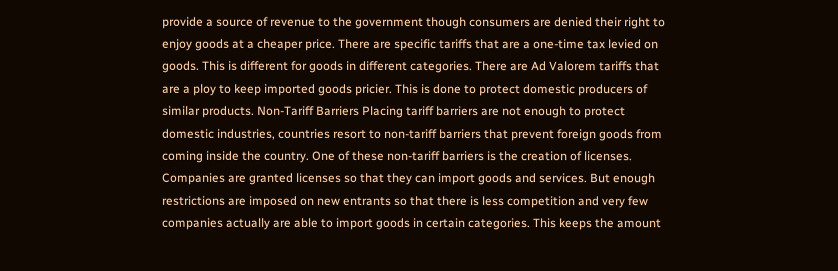provide a source of revenue to the government though consumers are denied their right to enjoy goods at a cheaper price. There are specific tariffs that are a one-time tax levied on goods. This is different for goods in different categories. There are Ad Valorem tariffs that are a ploy to keep imported goods pricier. This is done to protect domestic producers of similar products. Non-Tariff Barriers Placing tariff barriers are not enough to protect domestic industries, countries resort to non-tariff barriers that prevent foreign goods from coming inside the country. One of these non-tariff barriers is the creation of licenses. Companies are granted licenses so that they can import goods and services. But enough restrictions are imposed on new entrants so that there is less competition and very few companies actually are able to import goods in certain categories. This keeps the amount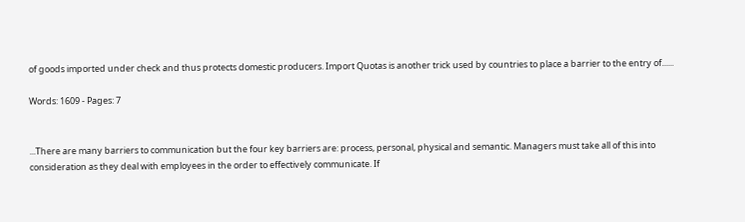of goods imported under check and thus protects domestic producers. Import Quotas is another trick used by countries to place a barrier to the entry of......

Words: 1609 - Pages: 7


...There are many barriers to communication but the four key barriers are: process, personal, physical and semantic. Managers must take all of this into consideration as they deal with employees in the order to effectively communicate. If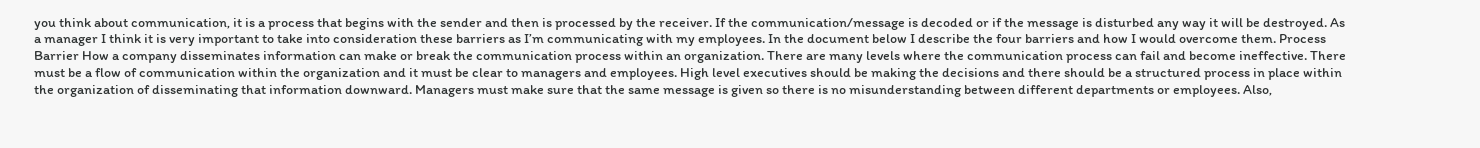you think about communication, it is a process that begins with the sender and then is processed by the receiver. If the communication/message is decoded or if the message is disturbed any way it will be destroyed. As a manager I think it is very important to take into consideration these barriers as I’m communicating with my employees. In the document below I describe the four barriers and how I would overcome them. Process Barrier How a company disseminates information can make or break the communication process within an organization. There are many levels where the communication process can fail and become ineffective. There must be a flow of communication within the organization and it must be clear to managers and employees. High level executives should be making the decisions and there should be a structured process in place within the organization of disseminating that information downward. Managers must make sure that the same message is given so there is no misunderstanding between different departments or employees. Also,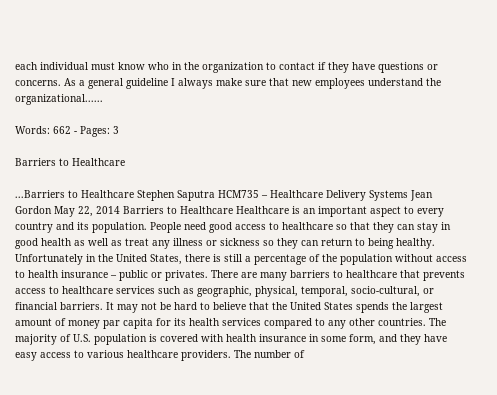each individual must know who in the organization to contact if they have questions or concerns. As a general guideline I always make sure that new employees understand the organizational......

Words: 662 - Pages: 3

Barriers to Healthcare

...Barriers to Healthcare Stephen Saputra HCM735 – Healthcare Delivery Systems Jean Gordon May 22, 2014 Barriers to Healthcare Healthcare is an important aspect to every country and its population. People need good access to healthcare so that they can stay in good health as well as treat any illness or sickness so they can return to being healthy. Unfortunately in the United States, there is still a percentage of the population without access to health insurance – public or privates. There are many barriers to healthcare that prevents access to healthcare services such as geographic, physical, temporal, socio-cultural, or financial barriers. It may not be hard to believe that the United States spends the largest amount of money par capita for its health services compared to any other countries. The majority of U.S. population is covered with health insurance in some form, and they have easy access to various healthcare providers. The number of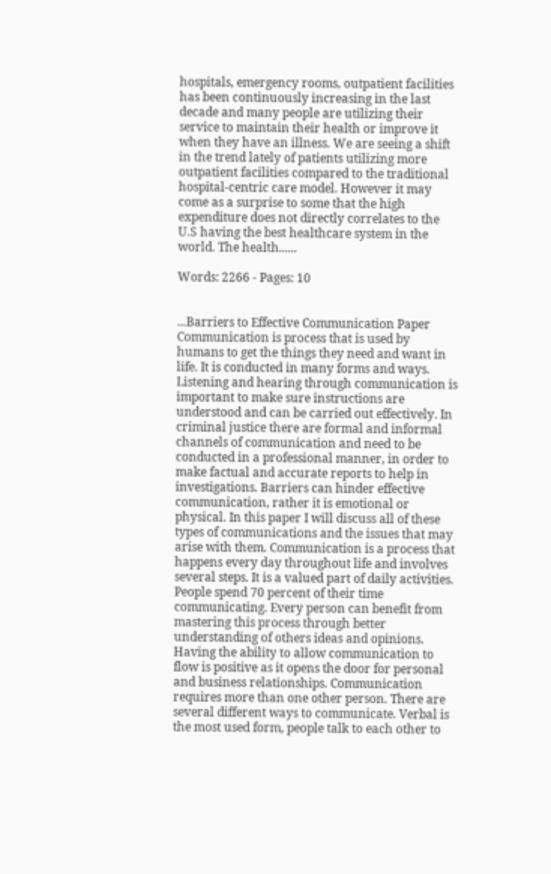hospitals, emergency rooms, outpatient facilities has been continuously increasing in the last decade and many people are utilizing their service to maintain their health or improve it when they have an illness. We are seeing a shift in the trend lately of patients utilizing more outpatient facilities compared to the traditional hospital-centric care model. However it may come as a surprise to some that the high expenditure does not directly correlates to the U.S having the best healthcare system in the world. The health......

Words: 2266 - Pages: 10


...Barriers to Effective Communication Paper Communication is process that is used by humans to get the things they need and want in life. It is conducted in many forms and ways. Listening and hearing through communication is important to make sure instructions are understood and can be carried out effectively. In criminal justice there are formal and informal channels of communication and need to be conducted in a professional manner, in order to make factual and accurate reports to help in investigations. Barriers can hinder effective communication, rather it is emotional or physical. In this paper I will discuss all of these types of communications and the issues that may arise with them. Communication is a process that happens every day throughout life and involves several steps. It is a valued part of daily activities. People spend 70 percent of their time communicating. Every person can benefit from mastering this process through better understanding of others ideas and opinions. Having the ability to allow communication to flow is positive as it opens the door for personal and business relationships. Communication requires more than one other person. There are several different ways to communicate. Verbal is the most used form, people talk to each other to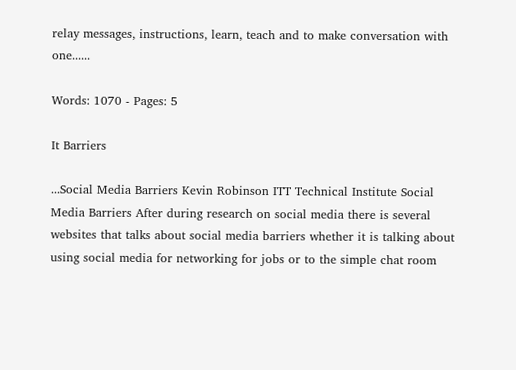relay messages, instructions, learn, teach and to make conversation with one......

Words: 1070 - Pages: 5

It Barriers

...Social Media Barriers Kevin Robinson ITT Technical Institute Social Media Barriers After during research on social media there is several websites that talks about social media barriers whether it is talking about using social media for networking for jobs or to the simple chat room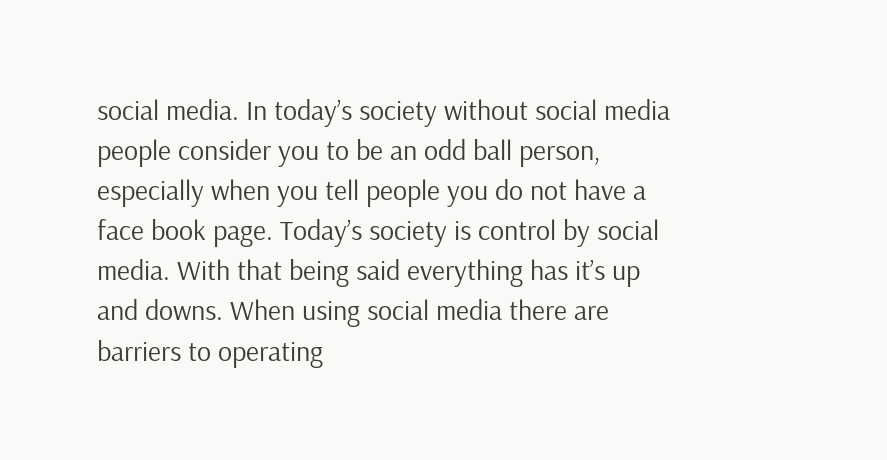social media. In today’s society without social media people consider you to be an odd ball person, especially when you tell people you do not have a face book page. Today’s society is control by social media. With that being said everything has it’s up and downs. When using social media there are barriers to operating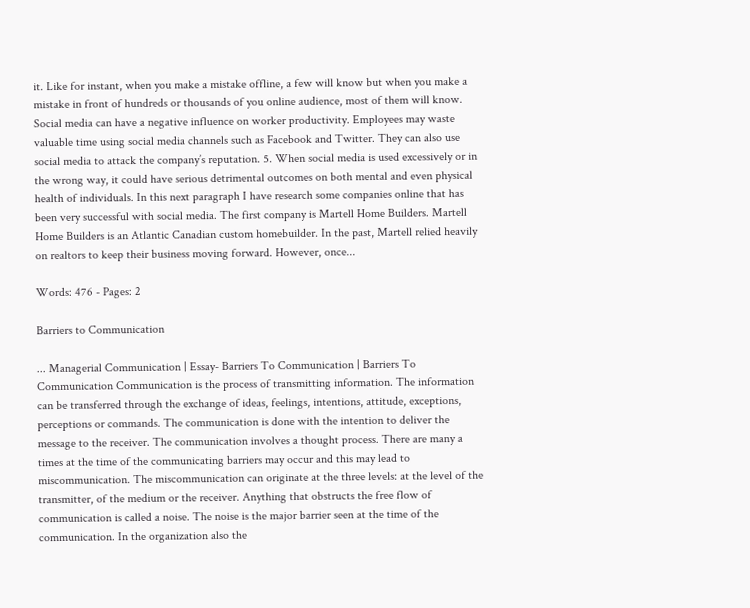it. Like for instant, when you make a mistake offline, a few will know but when you make a mistake in front of hundreds or thousands of you online audience, most of them will know. Social media can have a negative influence on worker productivity. Employees may waste valuable time using social media channels such as Facebook and Twitter. They can also use social media to attack the company’s reputation. 5. When social media is used excessively or in the wrong way, it could have serious detrimental outcomes on both mental and even physical health of individuals. In this next paragraph I have research some companies online that has been very successful with social media. The first company is Martell Home Builders. Martell Home Builders is an Atlantic Canadian custom homebuilder. In the past, Martell relied heavily on realtors to keep their business moving forward. However, once...

Words: 476 - Pages: 2

Barriers to Communication

... Managerial Communication | Essay- Barriers To Communication | Barriers To Communication Communication is the process of transmitting information. The information can be transferred through the exchange of ideas, feelings, intentions, attitude, exceptions, perceptions or commands. The communication is done with the intention to deliver the message to the receiver. The communication involves a thought process. There are many a times at the time of the communicating barriers may occur and this may lead to miscommunication. The miscommunication can originate at the three levels: at the level of the transmitter, of the medium or the receiver. Anything that obstructs the free flow of communication is called a noise. The noise is the major barrier seen at the time of the communication. In the organization also the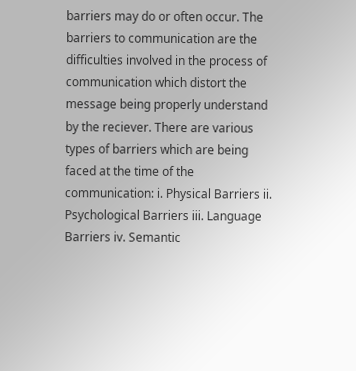barriers may do or often occur. The barriers to communication are the difficulties involved in the process of communication which distort the message being properly understand by the reciever. There are various types of barriers which are being faced at the time of the communication: i. Physical Barriers ii. Psychological Barriers iii. Language Barriers iv. Semantic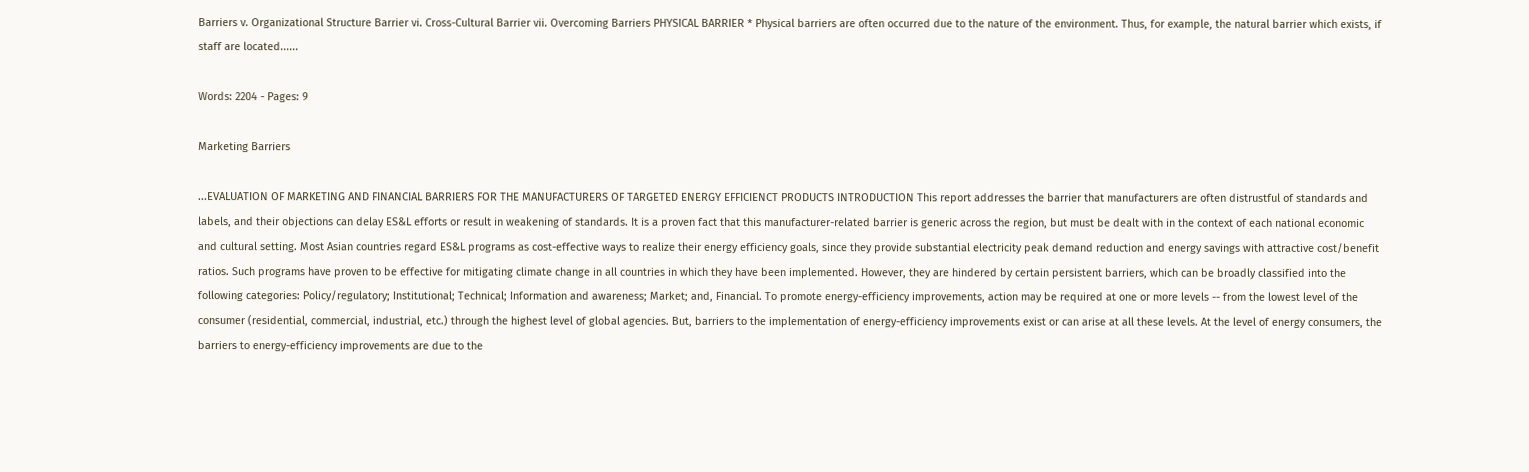Barriers v. Organizational Structure Barrier vi. Cross-Cultural Barrier vii. Overcoming Barriers PHYSICAL BARRIER * Physical barriers are often occurred due to the nature of the environment. Thus, for example, the natural barrier which exists, if staff are located......

Words: 2204 - Pages: 9

Marketing Barriers

...EVALUATION OF MARKETING AND FINANCIAL BARRIERS FOR THE MANUFACTURERS OF TARGETED ENERGY EFFICIENCT PRODUCTS INTRODUCTION This report addresses the barrier that manufacturers are often distrustful of standards and labels, and their objections can delay ES&L efforts or result in weakening of standards. It is a proven fact that this manufacturer-related barrier is generic across the region, but must be dealt with in the context of each national economic and cultural setting. Most Asian countries regard ES&L programs as cost-effective ways to realize their energy efficiency goals, since they provide substantial electricity peak demand reduction and energy savings with attractive cost/benefit ratios. Such programs have proven to be effective for mitigating climate change in all countries in which they have been implemented. However, they are hindered by certain persistent barriers, which can be broadly classified into the following categories: Policy/regulatory; Institutional; Technical; Information and awareness; Market; and, Financial. To promote energy-efficiency improvements, action may be required at one or more levels -- from the lowest level of the consumer (residential, commercial, industrial, etc.) through the highest level of global agencies. But, barriers to the implementation of energy-efficiency improvements exist or can arise at all these levels. At the level of energy consumers, the barriers to energy-efficiency improvements are due to the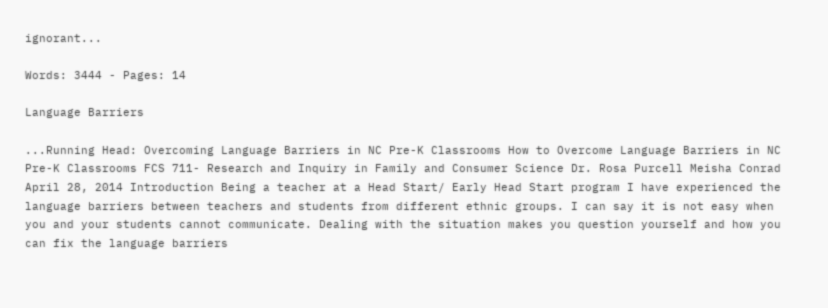ignorant...

Words: 3444 - Pages: 14

Language Barriers

...Running Head: Overcoming Language Barriers in NC Pre-K Classrooms How to Overcome Language Barriers in NC Pre-K Classrooms FCS 711- Research and Inquiry in Family and Consumer Science Dr. Rosa Purcell Meisha Conrad April 28, 2014 Introduction Being a teacher at a Head Start/ Early Head Start program I have experienced the language barriers between teachers and students from different ethnic groups. I can say it is not easy when you and your students cannot communicate. Dealing with the situation makes you question yourself and how you can fix the language barriers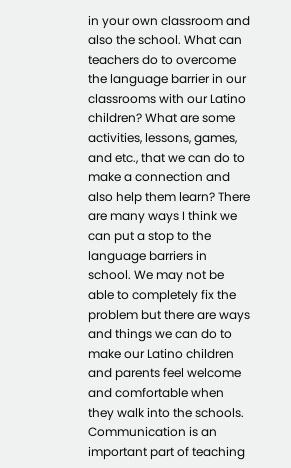in your own classroom and also the school. What can teachers do to overcome the language barrier in our classrooms with our Latino children? What are some activities, lessons, games, and etc., that we can do to make a connection and also help them learn? There are many ways I think we can put a stop to the language barriers in school. We may not be able to completely fix the problem but there are ways and things we can do to make our Latino children and parents feel welcome and comfortable when they walk into the schools. Communication is an important part of teaching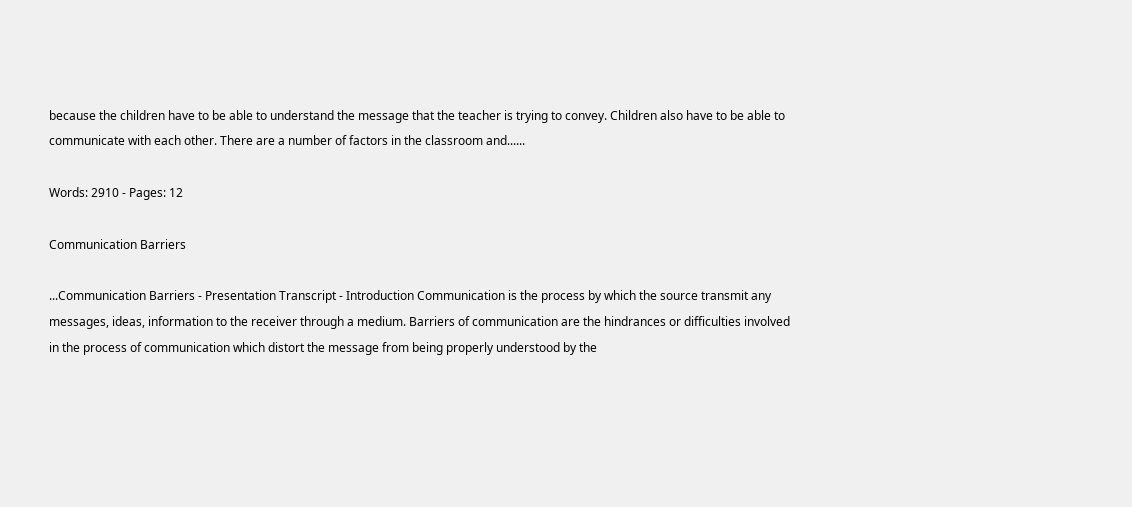because the children have to be able to understand the message that the teacher is trying to convey. Children also have to be able to communicate with each other. There are a number of factors in the classroom and......

Words: 2910 - Pages: 12

Communication Barriers

...Communication Barriers - Presentation Transcript - Introduction Communication is the process by which the source transmit any messages, ideas, information to the receiver through a medium. Barriers of communication are the hindrances or difficulties involved in the process of communication which distort the message from being properly understood by the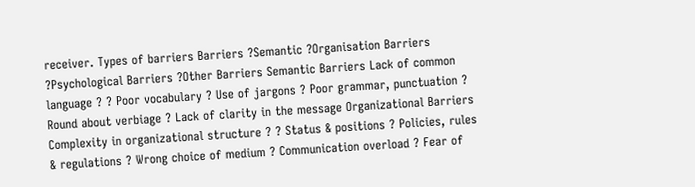receiver. Types of barriers Barriers ?Semantic ?Organisation Barriers ?Psychological Barriers ?Other Barriers Semantic Barriers Lack of common language ? ? Poor vocabulary ? Use of jargons ? Poor grammar, punctuation ? Round about verbiage ? Lack of clarity in the message Organizational Barriers Complexity in organizational structure ? ? Status & positions ? Policies, rules & regulations ? Wrong choice of medium ? Communication overload ? Fear of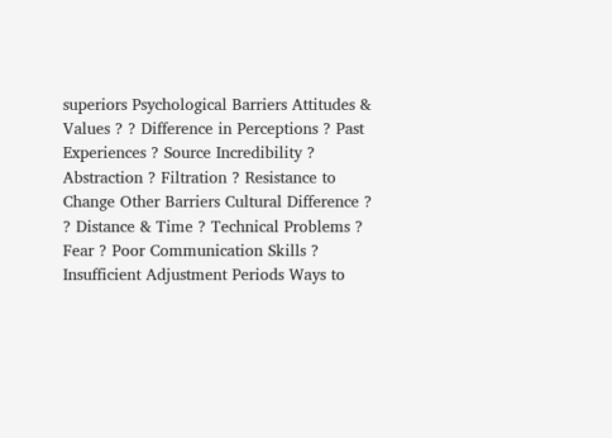superiors Psychological Barriers Attitudes & Values ? ? Difference in Perceptions ? Past Experiences ? Source Incredibility ? Abstraction ? Filtration ? Resistance to Change Other Barriers Cultural Difference ? ? Distance & Time ? Technical Problems ? Fear ? Poor Communication Skills ? Insufficient Adjustment Periods Ways to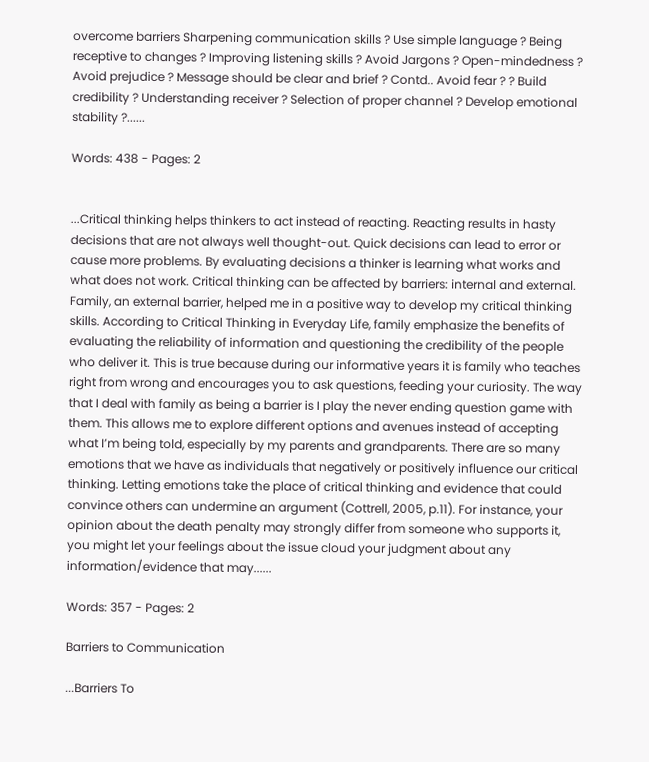overcome barriers Sharpening communication skills ? Use simple language ? Being receptive to changes ? Improving listening skills ? Avoid Jargons ? Open-mindedness ? Avoid prejudice ? Message should be clear and brief ? Contd.. Avoid fear ? ? Build credibility ? Understanding receiver ? Selection of proper channel ? Develop emotional stability ?......

Words: 438 - Pages: 2


...Critical thinking helps thinkers to act instead of reacting. Reacting results in hasty decisions that are not always well thought-out. Quick decisions can lead to error or cause more problems. By evaluating decisions a thinker is learning what works and what does not work. Critical thinking can be affected by barriers: internal and external. Family, an external barrier, helped me in a positive way to develop my critical thinking skills. According to Critical Thinking in Everyday Life, family emphasize the benefits of evaluating the reliability of information and questioning the credibility of the people who deliver it. This is true because during our informative years it is family who teaches right from wrong and encourages you to ask questions, feeding your curiosity. The way that I deal with family as being a barrier is I play the never ending question game with them. This allows me to explore different options and avenues instead of accepting what I’m being told, especially by my parents and grandparents. There are so many emotions that we have as individuals that negatively or positively influence our critical thinking. Letting emotions take the place of critical thinking and evidence that could convince others can undermine an argument (Cottrell, 2005, p.11). For instance, your opinion about the death penalty may strongly differ from someone who supports it, you might let your feelings about the issue cloud your judgment about any information/evidence that may......

Words: 357 - Pages: 2

Barriers to Communication

...Barriers To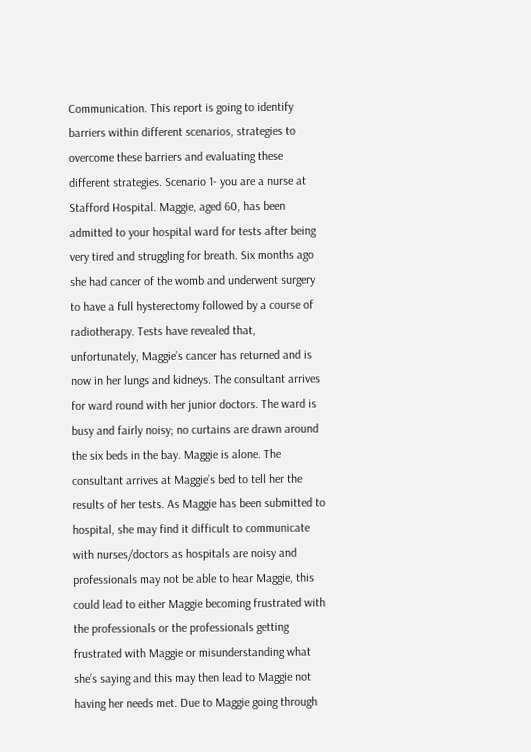Communication. This report is going to identify barriers within different scenarios, strategies to overcome these barriers and evaluating these different strategies. Scenario 1- you are a nurse at Stafford Hospital. Maggie, aged 60, has been admitted to your hospital ward for tests after being very tired and struggling for breath. Six months ago she had cancer of the womb and underwent surgery to have a full hysterectomy followed by a course of radiotherapy. Tests have revealed that, unfortunately, Maggie’s cancer has returned and is now in her lungs and kidneys. The consultant arrives for ward round with her junior doctors. The ward is busy and fairly noisy; no curtains are drawn around the six beds in the bay. Maggie is alone. The consultant arrives at Maggie’s bed to tell her the results of her tests. As Maggie has been submitted to hospital, she may find it difficult to communicate with nurses/doctors as hospitals are noisy and professionals may not be able to hear Maggie, this could lead to either Maggie becoming frustrated with the professionals or the professionals getting frustrated with Maggie or misunderstanding what she’s saying and this may then lead to Maggie not having her needs met. Due to Maggie going through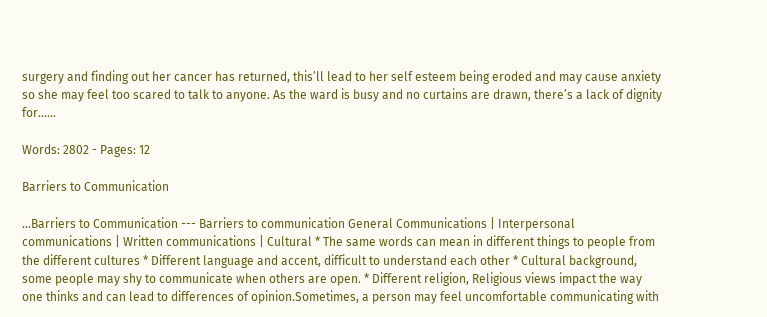surgery and finding out her cancer has returned, this’ll lead to her self esteem being eroded and may cause anxiety so she may feel too scared to talk to anyone. As the ward is busy and no curtains are drawn, there’s a lack of dignity for......

Words: 2802 - Pages: 12

Barriers to Communication

...Barriers to Communication --- Barriers to communication General Communications | Interpersonal communications | Written communications | Cultural * The same words can mean in different things to people from the different cultures * Different language and accent, difficult to understand each other * Cultural background, some people may shy to communicate when others are open. * Different religion, Religious views impact the way one thinks and can lead to differences of opinion.Sometimes, a person may feel uncomfortable communicating with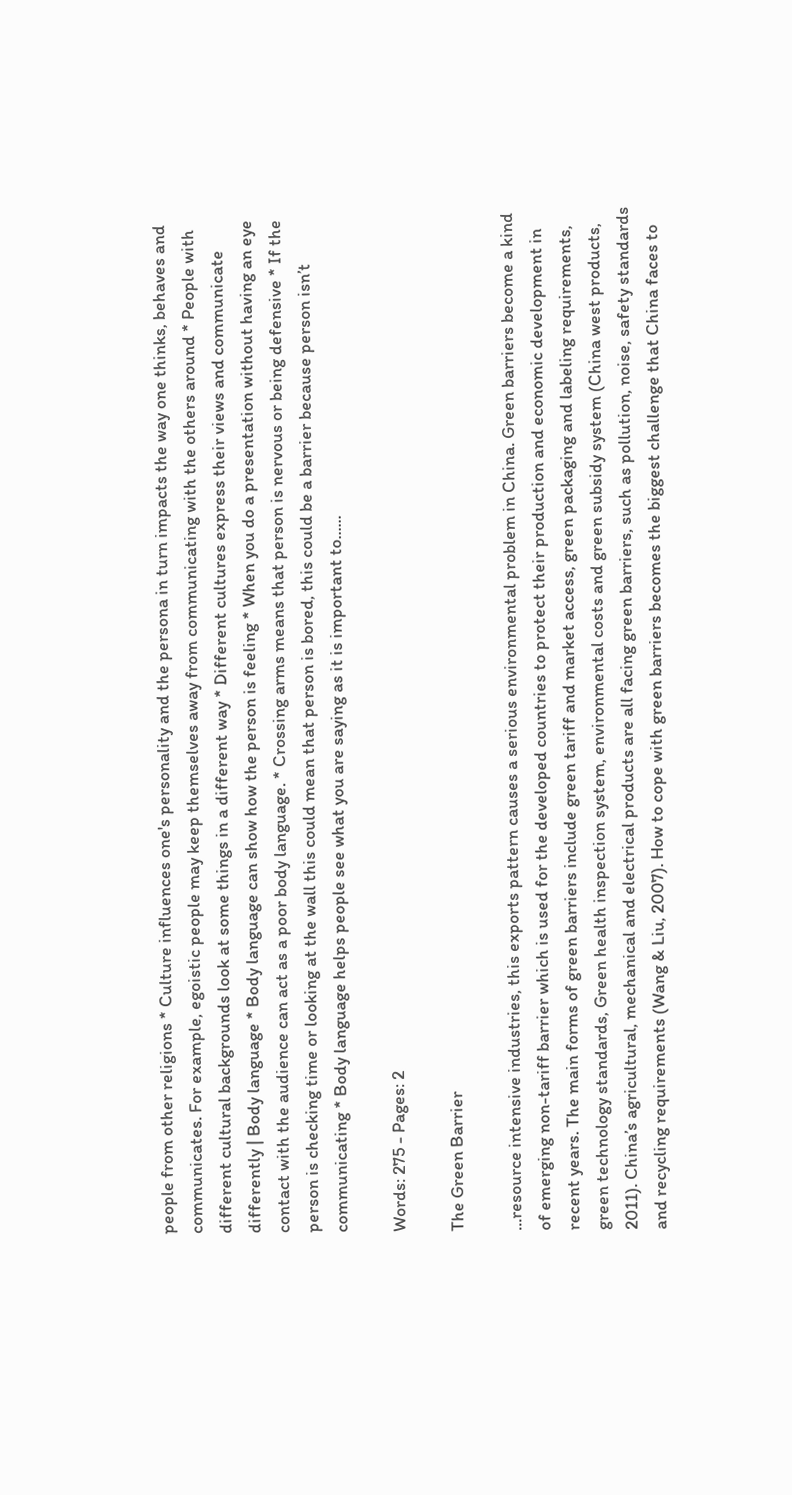people from other religions * Culture influences one's personality and the persona in turn impacts the way one thinks, behaves and communicates. For example, egoistic people may keep themselves away from communicating with the others around * People with different cultural backgrounds look at some things in a different way * Different cultures express their views and communicate differently | Body language * Body language can show how the person is feeling * When you do a presentation without having an eye contact with the audience can act as a poor body language. * Crossing arms means that person is nervous or being defensive * If the person is checking time or looking at the wall this could mean that person is bored, this could be a barrier because person isn’t communicating * Body language helps people see what you are saying as it is important to......

Words: 275 - Pages: 2

The Green Barrier

...resource intensive industries, this exports pattern causes a serious environmental problem in China. Green barriers become a kind of emerging non-tariff barrier which is used for the developed countries to protect their production and economic development in recent years. The main forms of green barriers include green tariff and market access, green packaging and labeling requirements, green technology standards, Green health inspection system, environmental costs and green subsidy system (China west products, 2011). China’s agricultural, mechanical and electrical products are all facing green barriers, such as pollution, noise, safety standards and recycling requirements (Wang & Liu, 2007). How to cope with green barriers becomes the biggest challenge that China faces to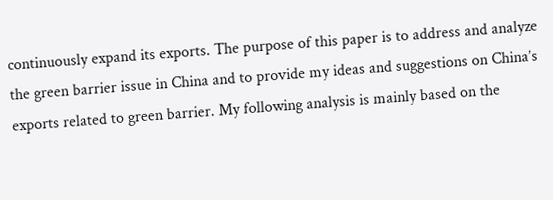continuously expand its exports. The purpose of this paper is to address and analyze the green barrier issue in China and to provide my ideas and suggestions on China’s exports related to green barrier. My following analysis is mainly based on the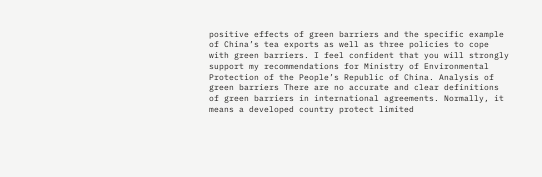positive effects of green barriers and the specific example of China’s tea exports as well as three policies to cope with green barriers. I feel confident that you will strongly support my recommendations for Ministry of Environmental Protection of the People’s Republic of China. Analysis of green barriers There are no accurate and clear definitions of green barriers in international agreements. Normally, it means a developed country protect limited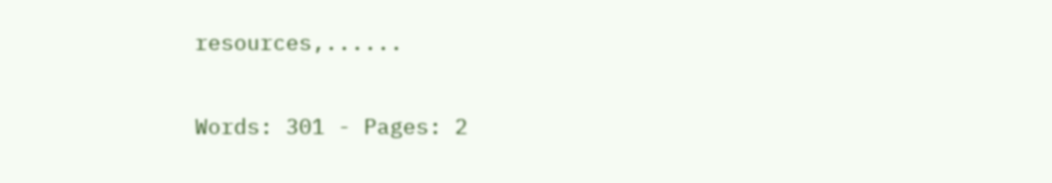resources,......

Words: 301 - Pages: 2